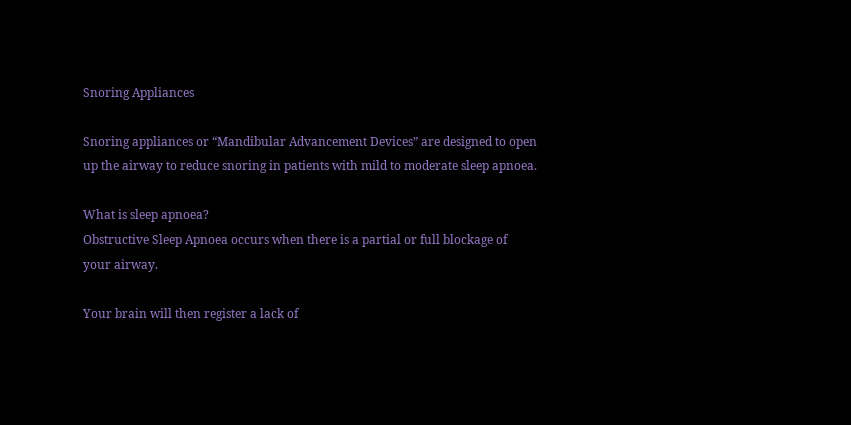Snoring Appliances

Snoring appliances or “Mandibular Advancement Devices” are designed to open up the airway to reduce snoring in patients with mild to moderate sleep apnoea.

What is sleep apnoea?
Obstructive Sleep Apnoea occurs when there is a partial or full blockage of your airway.

Your brain will then register a lack of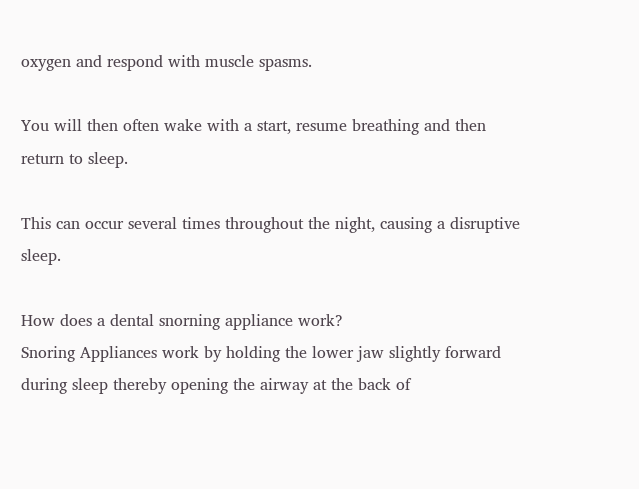oxygen and respond with muscle spasms.

You will then often wake with a start, resume breathing and then return to sleep.

This can occur several times throughout the night, causing a disruptive sleep.

How does a dental snorning appliance work?
Snoring Appliances work by holding the lower jaw slightly forward during sleep thereby opening the airway at the back of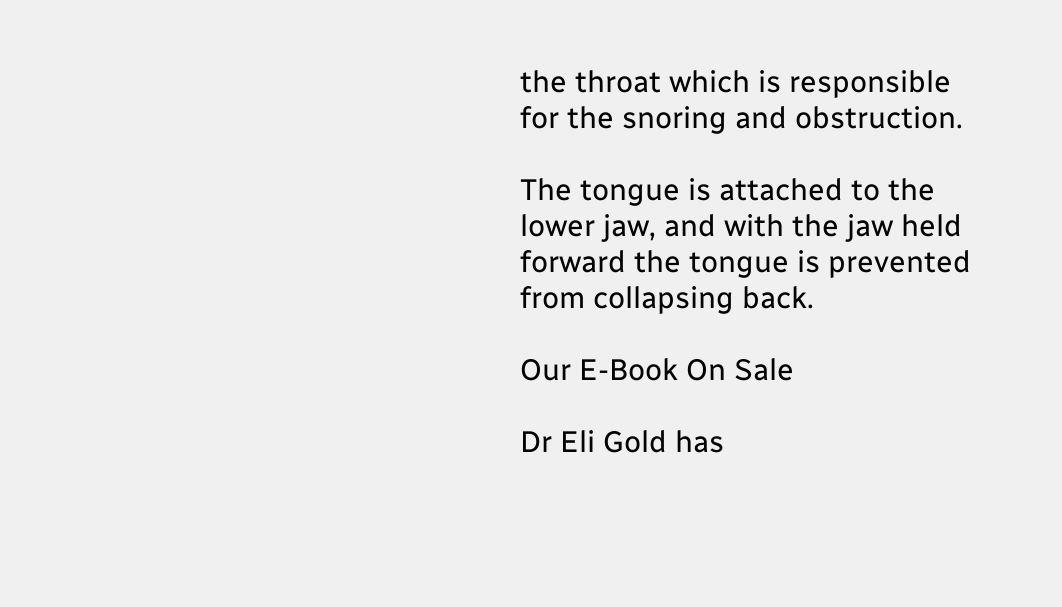the throat which is responsible for the snoring and obstruction.

The tongue is attached to the lower jaw, and with the jaw held forward the tongue is prevented from collapsing back.

Our E-Book On Sale

Dr Eli Gold has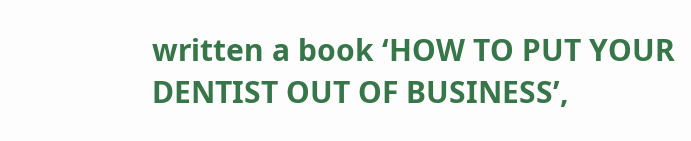written a book ‘HOW TO PUT YOUR DENTIST OUT OF BUSINESS’,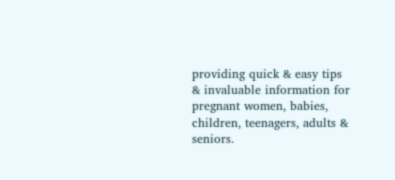providing quick & easy tips & invaluable information for pregnant women, babies, children, teenagers, adults & seniors.